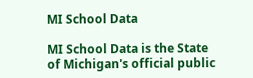MI School Data

MI School Data is the State of Michigan's official public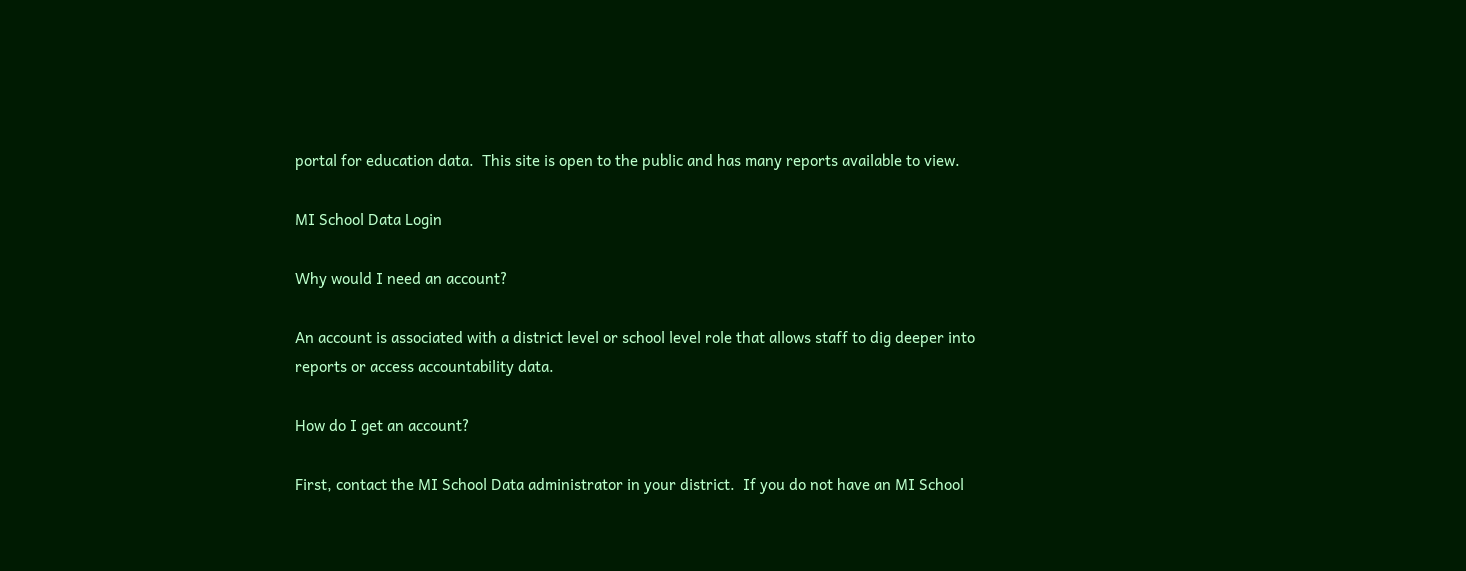portal for education data.  This site is open to the public and has many reports available to view.

MI School Data Login

Why would I need an account?

An account is associated with a district level or school level role that allows staff to dig deeper into reports or access accountability data.

How do I get an account?

First, contact the MI School Data administrator in your district.  If you do not have an MI School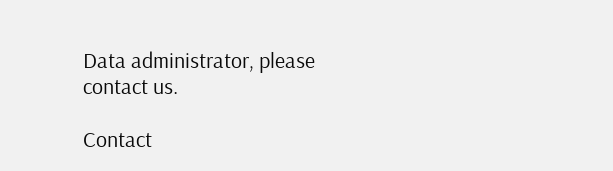Data administrator, please contact us.

Contact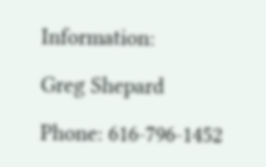Information:

Greg Shepard

Phone: 616-796-1452